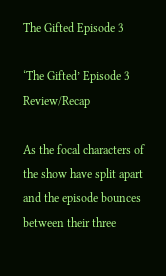The Gifted Episode 3

‘The Gifted’ Episode 3 Review/Recap

As the focal characters of the show have split apart and the episode bounces between their three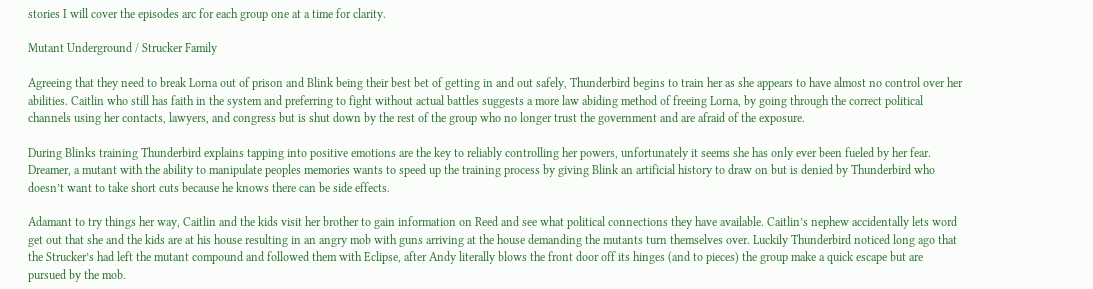stories I will cover the episodes arc for each group one at a time for clarity.

Mutant Underground / Strucker Family

Agreeing that they need to break Lorna out of prison and Blink being their best bet of getting in and out safely, Thunderbird begins to train her as she appears to have almost no control over her abilities. Caitlin who still has faith in the system and preferring to fight without actual battles suggests a more law abiding method of freeing Lorna, by going through the correct political channels using her contacts, lawyers, and congress but is shut down by the rest of the group who no longer trust the government and are afraid of the exposure.

During Blinks training Thunderbird explains tapping into positive emotions are the key to reliably controlling her powers, unfortunately it seems she has only ever been fueled by her fear. Dreamer, a mutant with the ability to manipulate peoples memories wants to speed up the training process by giving Blink an artificial history to draw on but is denied by Thunderbird who doesn’t want to take short cuts because he knows there can be side effects.

Adamant to try things her way, Caitlin and the kids visit her brother to gain information on Reed and see what political connections they have available. Caitlin’s nephew accidentally lets word get out that she and the kids are at his house resulting in an angry mob with guns arriving at the house demanding the mutants turn themselves over. Luckily Thunderbird noticed long ago that the Strucker’s had left the mutant compound and followed them with Eclipse, after Andy literally blows the front door off its hinges (and to pieces) the group make a quick escape but are pursued by the mob.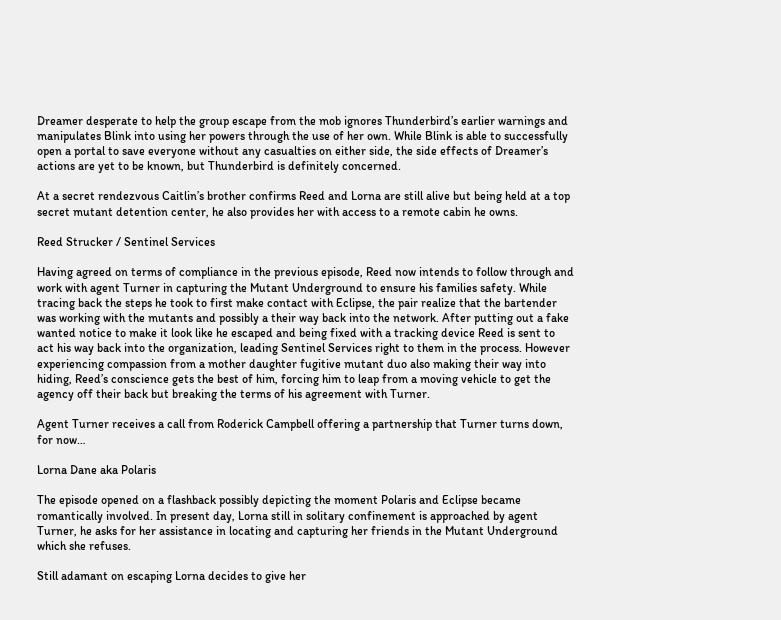Dreamer desperate to help the group escape from the mob ignores Thunderbird’s earlier warnings and manipulates Blink into using her powers through the use of her own. While Blink is able to successfully open a portal to save everyone without any casualties on either side, the side effects of Dreamer’s actions are yet to be known, but Thunderbird is definitely concerned.

At a secret rendezvous Caitlin’s brother confirms Reed and Lorna are still alive but being held at a top secret mutant detention center, he also provides her with access to a remote cabin he owns.

Reed Strucker / Sentinel Services

Having agreed on terms of compliance in the previous episode, Reed now intends to follow through and work with agent Turner in capturing the Mutant Underground to ensure his families safety. While tracing back the steps he took to first make contact with Eclipse, the pair realize that the bartender was working with the mutants and possibly a their way back into the network. After putting out a fake wanted notice to make it look like he escaped and being fixed with a tracking device Reed is sent to act his way back into the organization, leading Sentinel Services right to them in the process. However experiencing compassion from a mother daughter fugitive mutant duo also making their way into hiding, Reed’s conscience gets the best of him, forcing him to leap from a moving vehicle to get the agency off their back but breaking the terms of his agreement with Turner.

Agent Turner receives a call from Roderick Campbell offering a partnership that Turner turns down, for now…

Lorna Dane aka Polaris

The episode opened on a flashback possibly depicting the moment Polaris and Eclipse became romantically involved. In present day, Lorna still in solitary confinement is approached by agent Turner, he asks for her assistance in locating and capturing her friends in the Mutant Underground which she refuses.

Still adamant on escaping Lorna decides to give her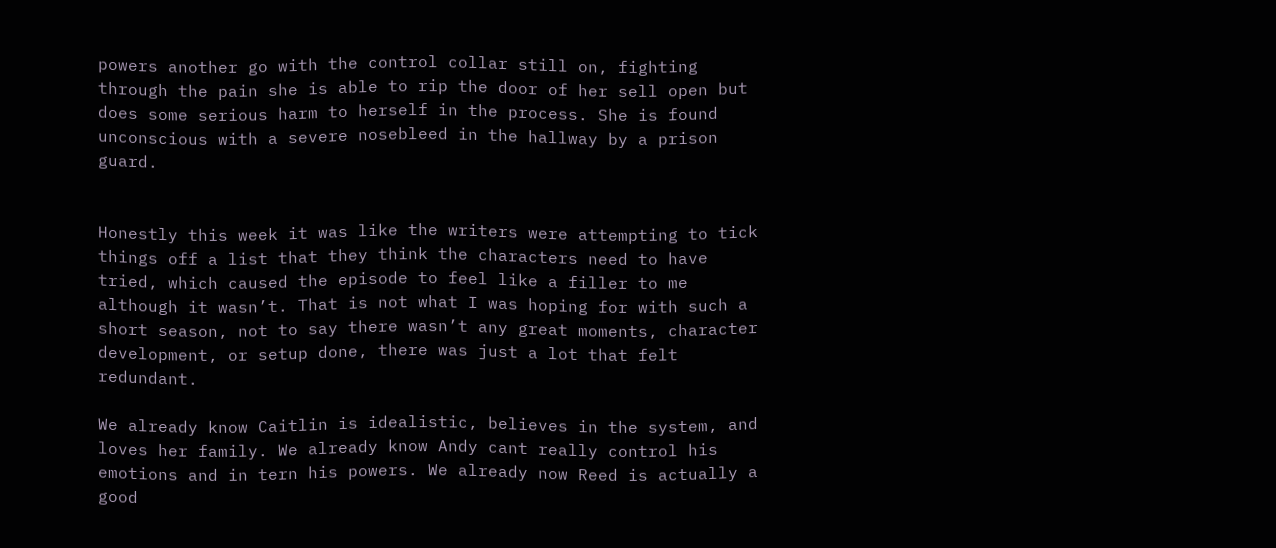powers another go with the control collar still on, fighting through the pain she is able to rip the door of her sell open but does some serious harm to herself in the process. She is found unconscious with a severe nosebleed in the hallway by a prison guard.


Honestly this week it was like the writers were attempting to tick things off a list that they think the characters need to have tried, which caused the episode to feel like a filler to me although it wasn’t. That is not what I was hoping for with such a short season, not to say there wasn’t any great moments, character development, or setup done, there was just a lot that felt redundant.

We already know Caitlin is idealistic, believes in the system, and loves her family. We already know Andy cant really control his emotions and in tern his powers. We already now Reed is actually a good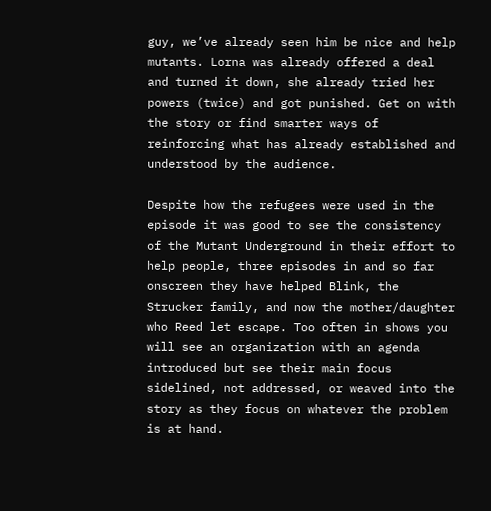guy, we’ve already seen him be nice and help mutants. Lorna was already offered a deal and turned it down, she already tried her powers (twice) and got punished. Get on with the story or find smarter ways of reinforcing what has already established and understood by the audience.

Despite how the refugees were used in the episode it was good to see the consistency of the Mutant Underground in their effort to help people, three episodes in and so far onscreen they have helped Blink, the Strucker family, and now the mother/daughter who Reed let escape. Too often in shows you will see an organization with an agenda introduced but see their main focus sidelined, not addressed, or weaved into the story as they focus on whatever the problem is at hand.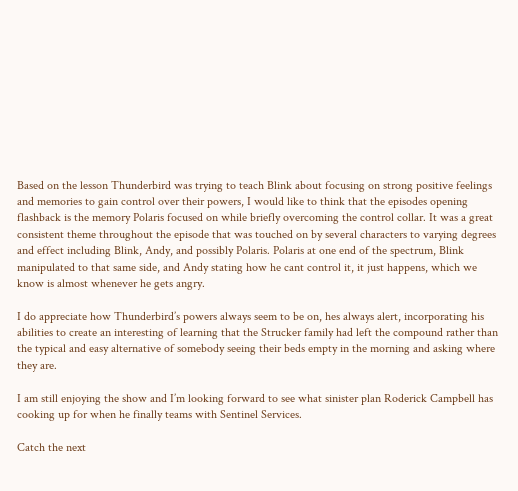Based on the lesson Thunderbird was trying to teach Blink about focusing on strong positive feelings and memories to gain control over their powers, I would like to think that the episodes opening flashback is the memory Polaris focused on while briefly overcoming the control collar. It was a great consistent theme throughout the episode that was touched on by several characters to varying degrees and effect including Blink, Andy, and possibly Polaris. Polaris at one end of the spectrum, Blink manipulated to that same side, and Andy stating how he cant control it, it just happens, which we know is almost whenever he gets angry.

I do appreciate how Thunderbird’s powers always seem to be on, hes always alert, incorporating his abilities to create an interesting of learning that the Strucker family had left the compound rather than the typical and easy alternative of somebody seeing their beds empty in the morning and asking where they are.

I am still enjoying the show and I’m looking forward to see what sinister plan Roderick Campbell has cooking up for when he finally teams with Sentinel Services.

Catch the next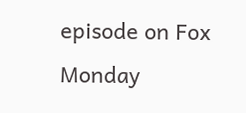episode on Fox Monday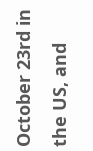October 23rd in the US, and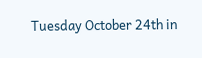Tuesday October 24th in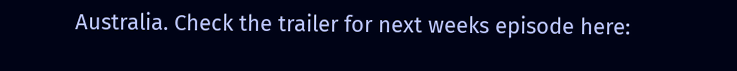Australia. Check the trailer for next weeks episode here: